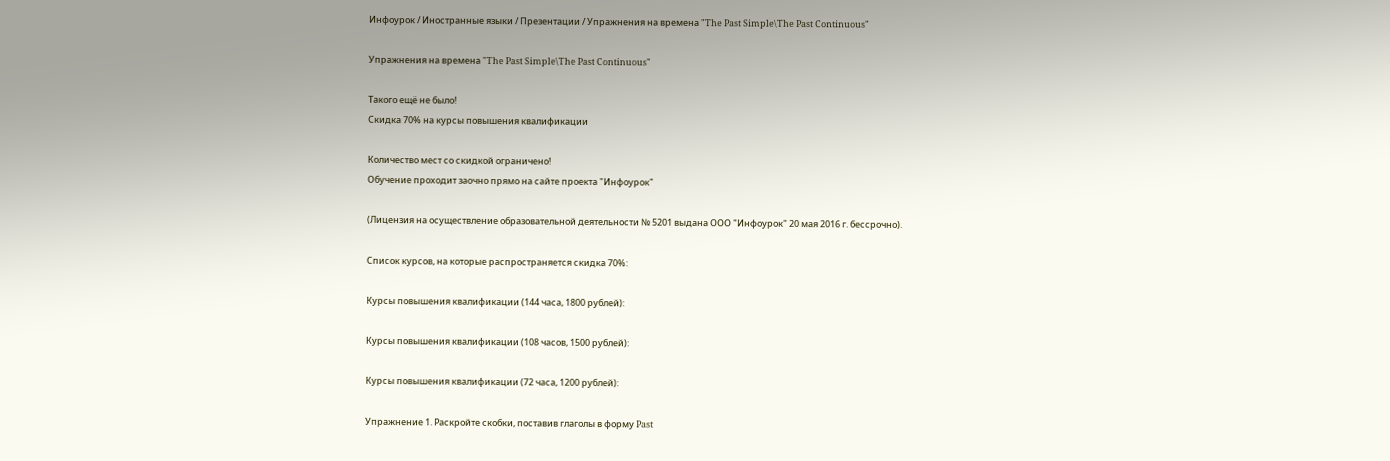Инфоурок / Иностранные языки / Презентации / Упражнения на времена "The Past Simple\The Past Continuous"

Упражнения на времена "The Past Simple\The Past Continuous"

Такого ещё не было!
Скидка 70% на курсы повышения квалификации

Количество мест со скидкой ограничено!
Обучение проходит заочно прямо на сайте проекта "Инфоурок"

(Лицензия на осуществление образовательной деятельности № 5201 выдана ООО "Инфоурок" 20 мая 2016 г. бессрочно).

Список курсов, на которые распространяется скидка 70%:

Курсы повышения квалификации (144 часа, 1800 рублей):

Курсы повышения квалификации (108 часов, 1500 рублей):

Курсы повышения квалификации (72 часа, 1200 рублей):

Упражнение 1. Раскройте скобки, поставив глаголы в фоpму Past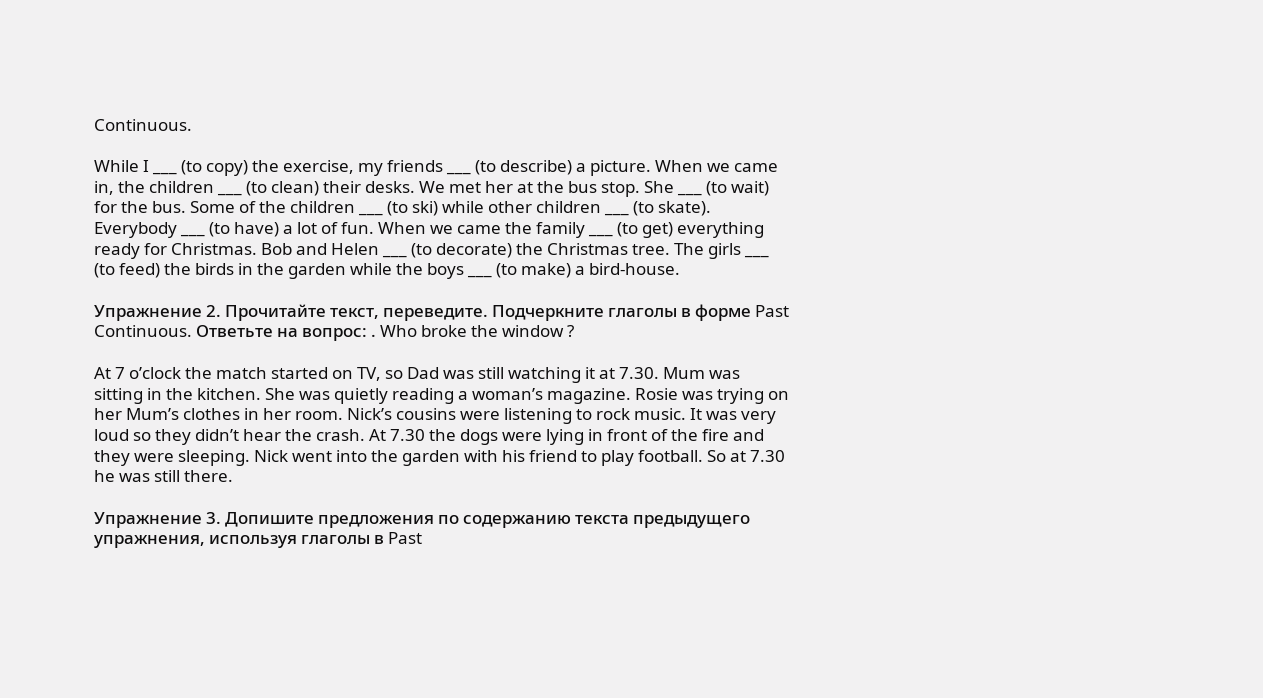Continuous.

While I ___ (to copy) the exercise, my friends ___ (to describe) a picture. When we came in, the children ___ (to clean) their desks. We met her at the bus stop. She ___ (to wait) for the bus. Some of the children ___ (to ski) while other children ___ (to skate). Everybody ___ (to have) a lot of fun. When we came the family ___ (to get) everything ready for Christmas. Bob and Helen ___ (to decorate) the Christmas tree. The girls ___ (to feed) the birds in the garden while the boys ___ (to make) a bird-house.

Упражнение 2. Прочитайте текст, переведите. Подчеркните глаголы в форме Past Continuous. Ответьте на вопрос: . Who broke the window ?

At 7 o’clock the match started on TV, so Dad was still watching it at 7.30. Mum was sitting in the kitchen. She was quietly reading a woman’s magazine. Rosie was trying on her Mum’s clothes in her room. Nick’s cousins were listening to rock music. It was very loud so they didn’t hear the crash. At 7.30 the dogs were lying in front of the fire and they were sleeping. Nick went into the garden with his friend to play football. So at 7.30 he was still there.

Упражнение 3. Допишите предложения по содержанию текста предыдущего упражнения, используя глаголы в Past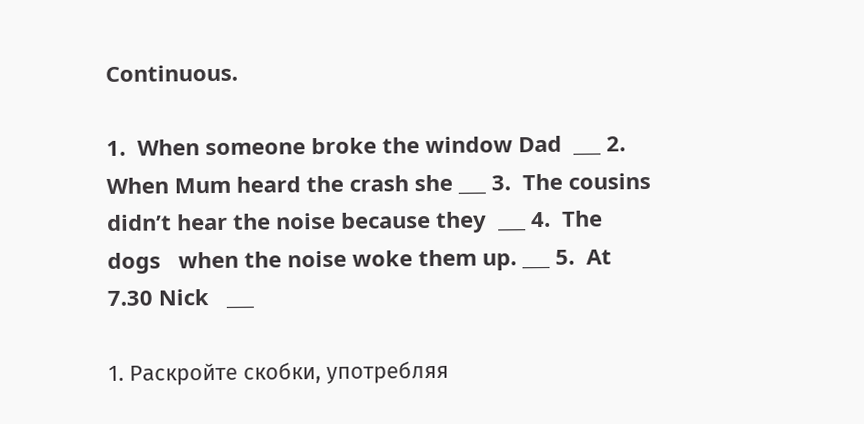Continuous.

1.  When someone broke the window Dad  ___ 2.  When Mum heard the crash she ___ 3.  The cousins didn’t hear the noise because they  ___ 4.  The dogs   when the noise woke them up. ___ 5.  At 7.30 Nick   ___

1. Раскройте скобки, употребляя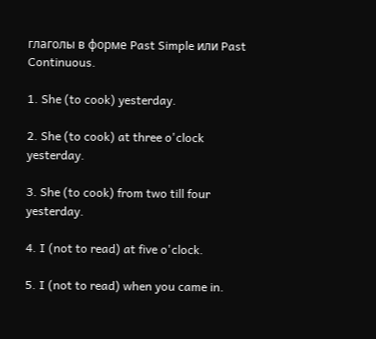глаголы в форме Past Simple или Past Continuous.

1. She (to cook) yesterday.

2. She (to cook) at three o'clock yesterday.

3. She (to cook) from two till four yesterday.

4. I (not to read) at five o'clock.

5. I (not to read) when you came in.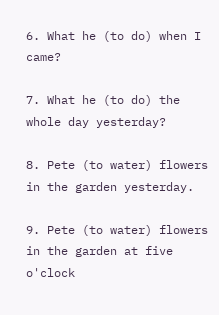6. What he (to do) when I came?

7. What he (to do) the whole day yesterday?

8. Pete (to water) flowers in the garden yesterday.

9. Pete (to water) flowers in the garden at five o'clock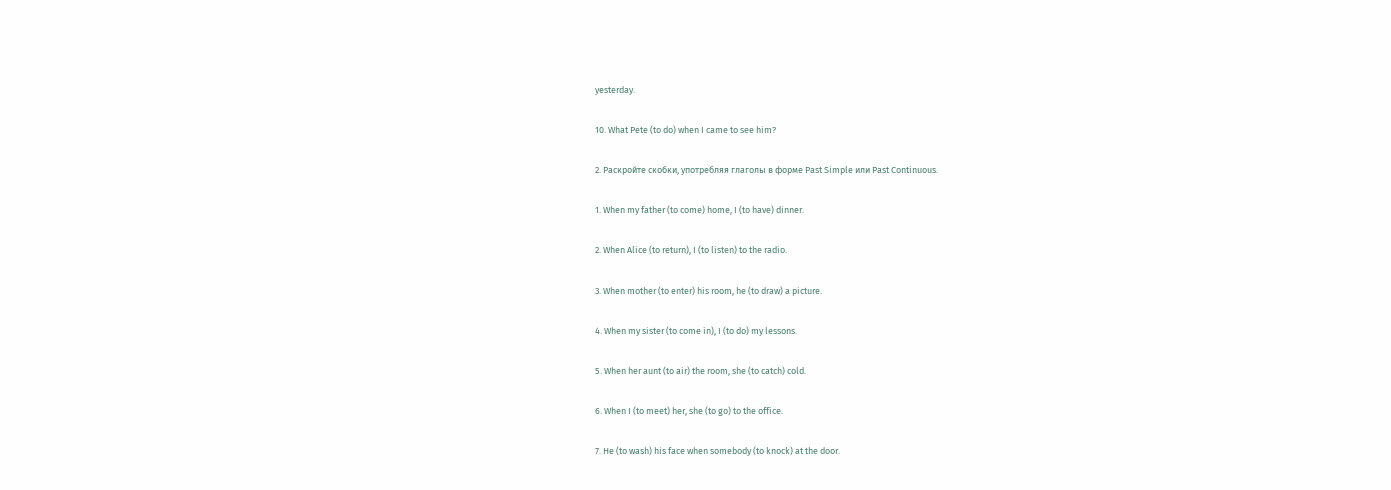yesterday.

10. What Pete (to do) when I came to see him?

2. Раскройте скобки, употребляя глаголы в форме Past Simple или Past Continuous.

1. When my father (to come) home, I (to have) dinner.

2. When Alice (to return), I (to listen) to the radio.

3. When mother (to enter) his room, he (to draw) a picture.

4. When my sister (to come in), I (to do) my lessons.

5. When her aunt (to air) the room, she (to catch) cold.

6. When I (to meet) her, she (to go) to the office.

7. He (to wash) his face when somebody (to knock) at the door.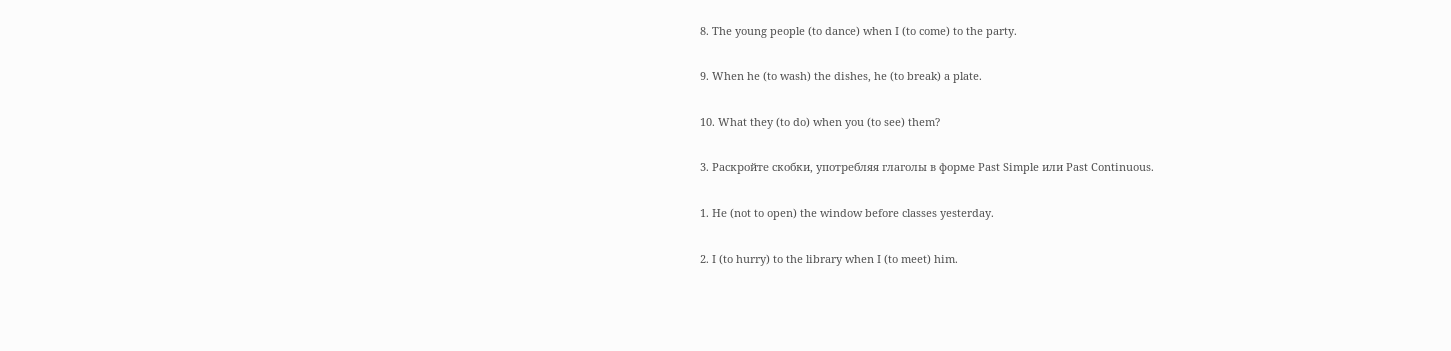8. The young people (to dance) when I (to come) to the party.

9. When he (to wash) the dishes, he (to break) a plate.

10. What they (to do) when you (to see) them?

3. Раскройте скобки, употребляя глаголы в форме Past Simple или Past Continuous.

1. Не (not to open) the window before classes yesterday.

2. I (to hurry) to the library when I (to meet) him.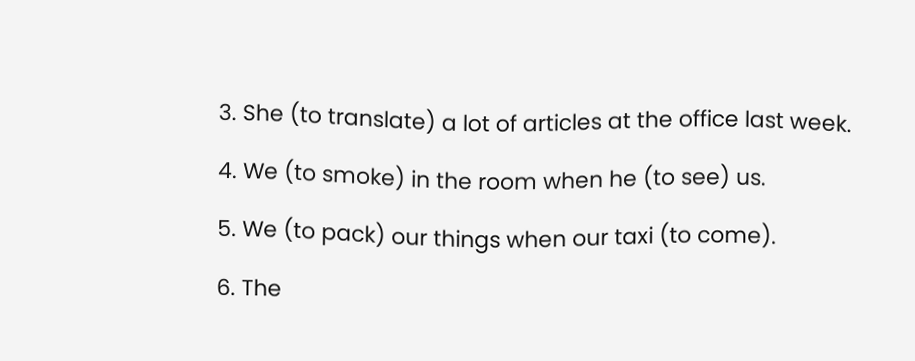3. She (to translate) a lot of articles at the office last week.

4. We (to smoke) in the room when he (to see) us.

5. We (to pack) our things when our taxi (to come).

6. The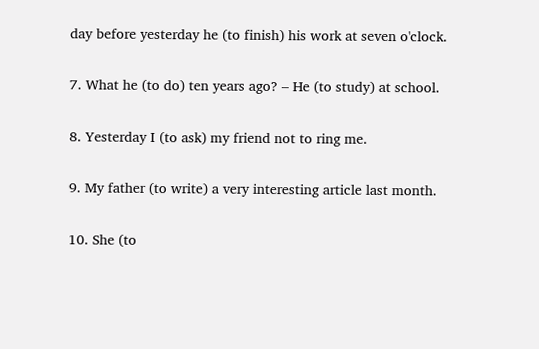day before yesterday he (to finish) his work at seven o'clock.

7. What he (to do) ten years ago? – He (to study) at school.

8. Yesterday I (to ask) my friend not to ring me.

9. My father (to write) a very interesting article last month.

10. She (to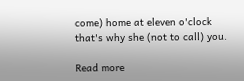come) home at eleven o'clock that's why she (not to call) you.

Read more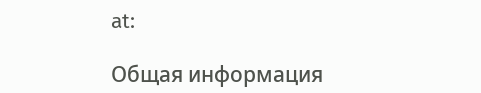at:

Общая информация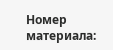Номер материала: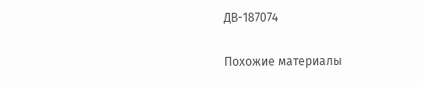ДВ-187074

Похожие материалы